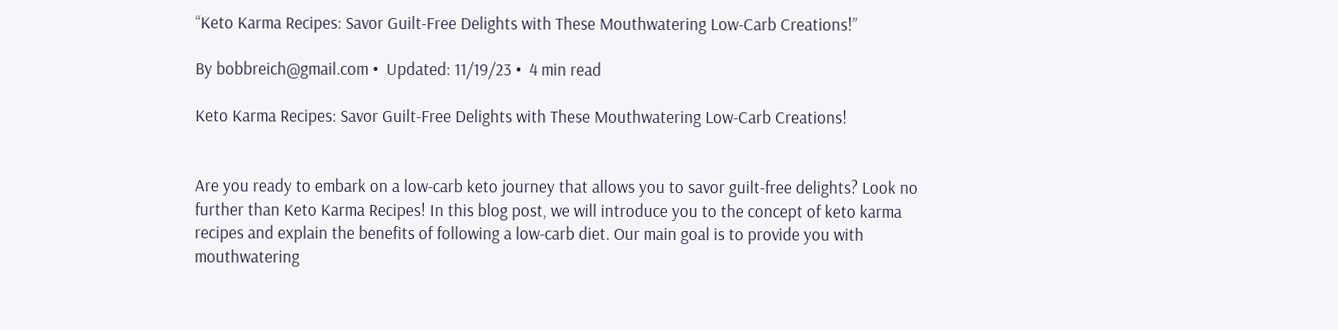“Keto Karma Recipes: Savor Guilt-Free Delights with These Mouthwatering Low-Carb Creations!”

By bobbreich@gmail.com •  Updated: 11/19/23 •  4 min read

Keto Karma Recipes: Savor Guilt-Free Delights with These Mouthwatering Low-Carb Creations!


Are you ready to embark on a low-carb keto journey that allows you to savor guilt-free delights? Look no further than Keto Karma Recipes! In this blog post, we will introduce you to the concept of keto karma recipes and explain the benefits of following a low-carb diet. Our main goal is to provide you with mouthwatering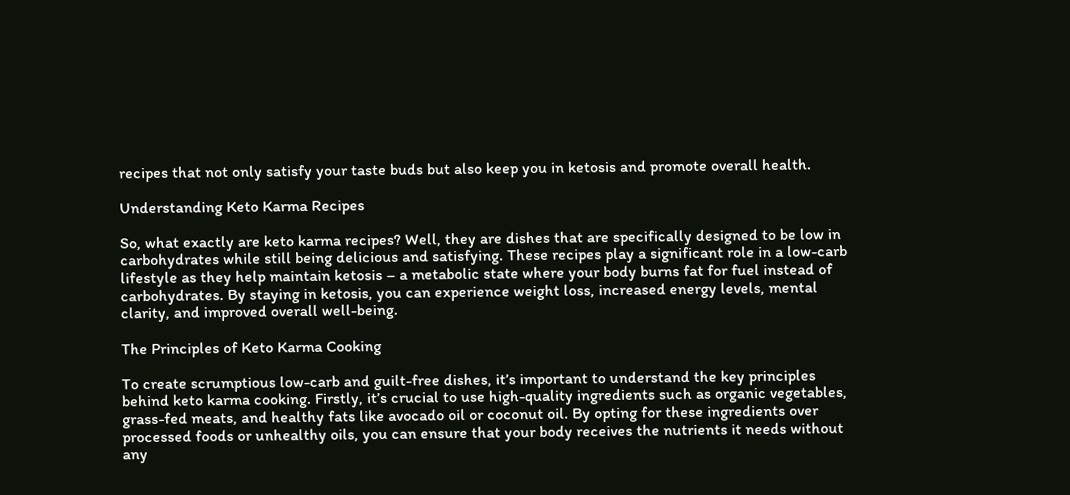recipes that not only satisfy your taste buds but also keep you in ketosis and promote overall health.

Understanding Keto Karma Recipes

So, what exactly are keto karma recipes? Well, they are dishes that are specifically designed to be low in carbohydrates while still being delicious and satisfying. These recipes play a significant role in a low-carb lifestyle as they help maintain ketosis – a metabolic state where your body burns fat for fuel instead of carbohydrates. By staying in ketosis, you can experience weight loss, increased energy levels, mental clarity, and improved overall well-being.

The Principles of Keto Karma Cooking

To create scrumptious low-carb and guilt-free dishes, it’s important to understand the key principles behind keto karma cooking. Firstly, it’s crucial to use high-quality ingredients such as organic vegetables, grass-fed meats, and healthy fats like avocado oil or coconut oil. By opting for these ingredients over processed foods or unhealthy oils, you can ensure that your body receives the nutrients it needs without any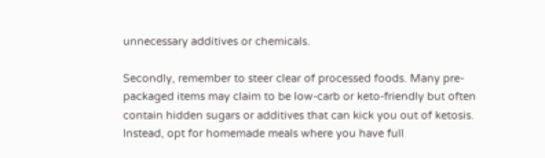unnecessary additives or chemicals.

Secondly, remember to steer clear of processed foods. Many pre-packaged items may claim to be low-carb or keto-friendly but often contain hidden sugars or additives that can kick you out of ketosis. Instead, opt for homemade meals where you have full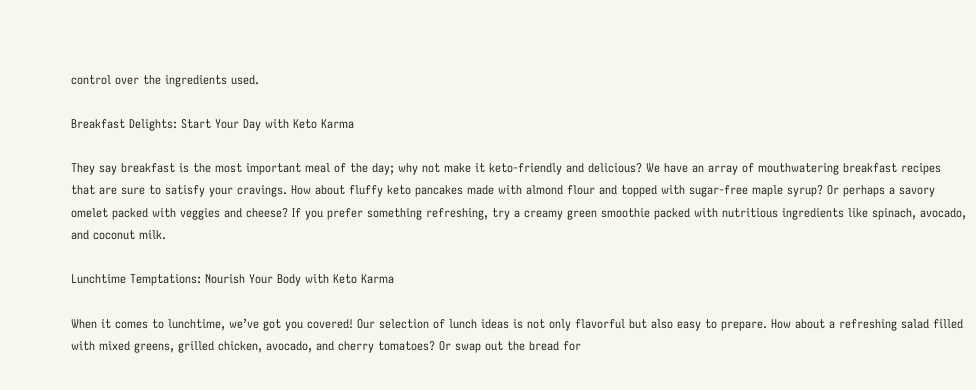control over the ingredients used.

Breakfast Delights: Start Your Day with Keto Karma

They say breakfast is the most important meal of the day; why not make it keto-friendly and delicious? We have an array of mouthwatering breakfast recipes that are sure to satisfy your cravings. How about fluffy keto pancakes made with almond flour and topped with sugar-free maple syrup? Or perhaps a savory omelet packed with veggies and cheese? If you prefer something refreshing, try a creamy green smoothie packed with nutritious ingredients like spinach, avocado, and coconut milk.

Lunchtime Temptations: Nourish Your Body with Keto Karma

When it comes to lunchtime, we’ve got you covered! Our selection of lunch ideas is not only flavorful but also easy to prepare. How about a refreshing salad filled with mixed greens, grilled chicken, avocado, and cherry tomatoes? Or swap out the bread for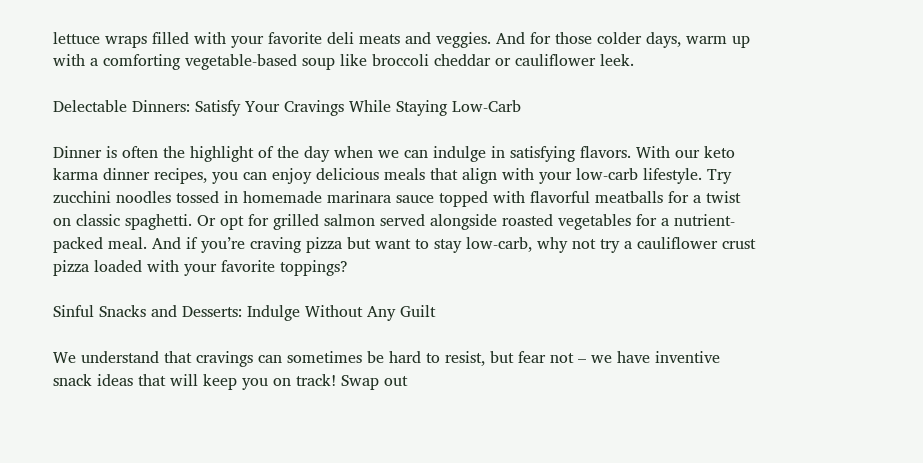lettuce wraps filled with your favorite deli meats and veggies. And for those colder days, warm up with a comforting vegetable-based soup like broccoli cheddar or cauliflower leek.

Delectable Dinners: Satisfy Your Cravings While Staying Low-Carb

Dinner is often the highlight of the day when we can indulge in satisfying flavors. With our keto karma dinner recipes, you can enjoy delicious meals that align with your low-carb lifestyle. Try zucchini noodles tossed in homemade marinara sauce topped with flavorful meatballs for a twist on classic spaghetti. Or opt for grilled salmon served alongside roasted vegetables for a nutrient-packed meal. And if you’re craving pizza but want to stay low-carb, why not try a cauliflower crust pizza loaded with your favorite toppings?

Sinful Snacks and Desserts: Indulge Without Any Guilt

We understand that cravings can sometimes be hard to resist, but fear not – we have inventive snack ideas that will keep you on track! Swap out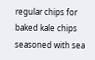regular chips for baked kale chips seasoned with sea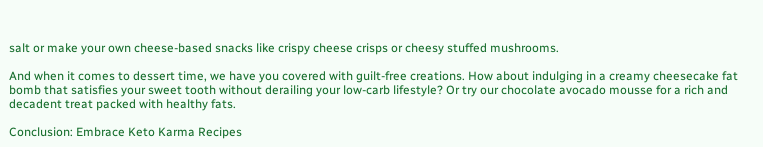salt or make your own cheese-based snacks like crispy cheese crisps or cheesy stuffed mushrooms.

And when it comes to dessert time, we have you covered with guilt-free creations. How about indulging in a creamy cheesecake fat bomb that satisfies your sweet tooth without derailing your low-carb lifestyle? Or try our chocolate avocado mousse for a rich and decadent treat packed with healthy fats.

Conclusion: Embrace Keto Karma Recipes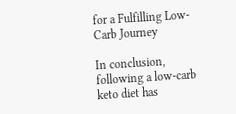for a Fulfilling Low-Carb Journey

In conclusion, following a low-carb keto diet has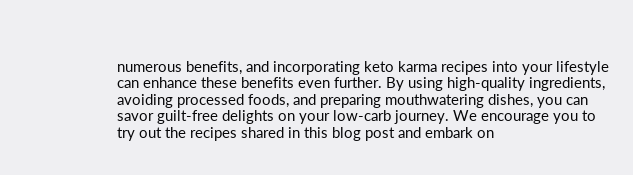numerous benefits, and incorporating keto karma recipes into your lifestyle can enhance these benefits even further. By using high-quality ingredients, avoiding processed foods, and preparing mouthwatering dishes, you can savor guilt-free delights on your low-carb journey. We encourage you to try out the recipes shared in this blog post and embark on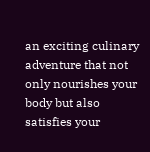an exciting culinary adventure that not only nourishes your body but also satisfies your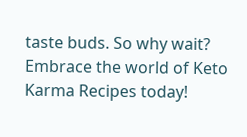taste buds. So why wait? Embrace the world of Keto Karma Recipes today!